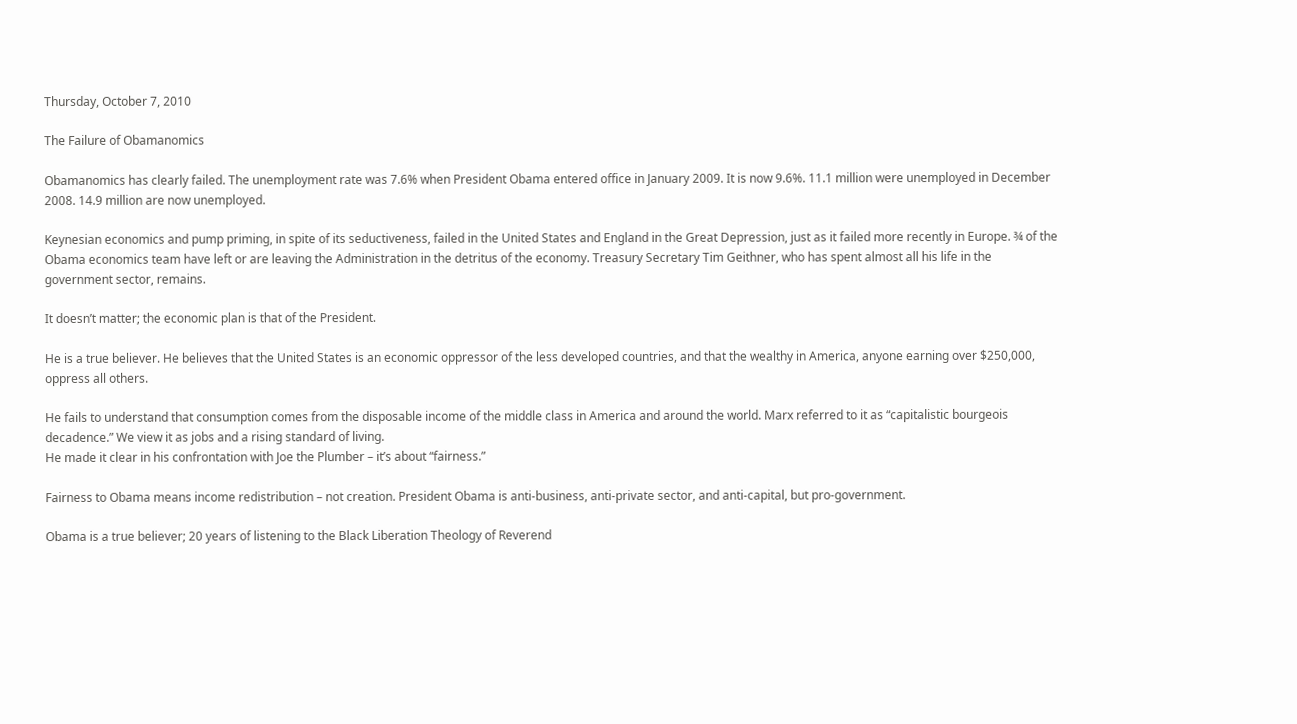Thursday, October 7, 2010

The Failure of Obamanomics

Obamanomics has clearly failed. The unemployment rate was 7.6% when President Obama entered office in January 2009. It is now 9.6%. 11.1 million were unemployed in December 2008. 14.9 million are now unemployed.

Keynesian economics and pump priming, in spite of its seductiveness, failed in the United States and England in the Great Depression, just as it failed more recently in Europe. ¾ of the Obama economics team have left or are leaving the Administration in the detritus of the economy. Treasury Secretary Tim Geithner, who has spent almost all his life in the government sector, remains.

It doesn’t matter; the economic plan is that of the President.

He is a true believer. He believes that the United States is an economic oppressor of the less developed countries, and that the wealthy in America, anyone earning over $250,000, oppress all others.

He fails to understand that consumption comes from the disposable income of the middle class in America and around the world. Marx referred to it as “capitalistic bourgeois decadence.” We view it as jobs and a rising standard of living.
He made it clear in his confrontation with Joe the Plumber – it’s about “fairness.”

Fairness to Obama means income redistribution – not creation. President Obama is anti-business, anti-private sector, and anti-capital, but pro-government.

Obama is a true believer; 20 years of listening to the Black Liberation Theology of Reverend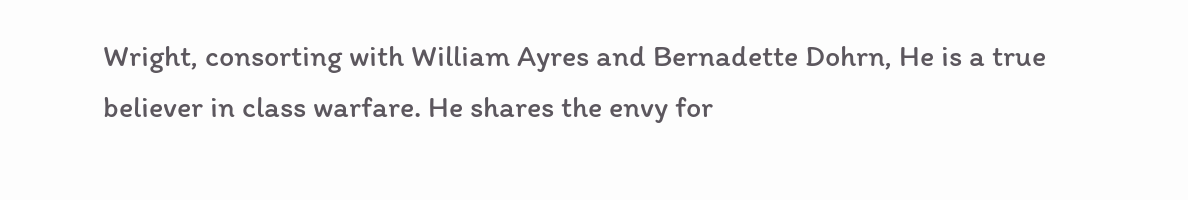Wright, consorting with William Ayres and Bernadette Dohrn, He is a true believer in class warfare. He shares the envy for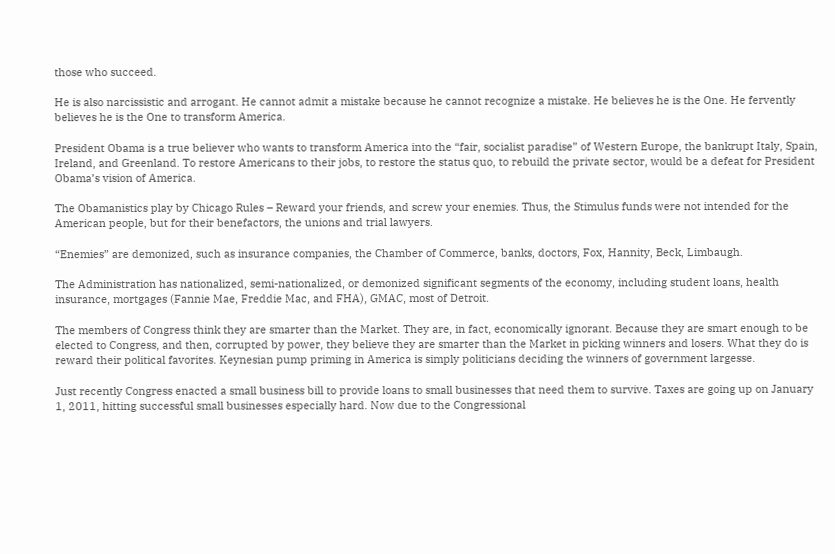those who succeed.

He is also narcissistic and arrogant. He cannot admit a mistake because he cannot recognize a mistake. He believes he is the One. He fervently believes he is the One to transform America.

President Obama is a true believer who wants to transform America into the “fair, socialist paradise” of Western Europe, the bankrupt Italy, Spain, Ireland, and Greenland. To restore Americans to their jobs, to restore the status quo, to rebuild the private sector, would be a defeat for President Obama’s vision of America.

The Obamanistics play by Chicago Rules – Reward your friends, and screw your enemies. Thus, the Stimulus funds were not intended for the American people, but for their benefactors, the unions and trial lawyers.

“Enemies” are demonized, such as insurance companies, the Chamber of Commerce, banks, doctors, Fox, Hannity, Beck, Limbaugh.

The Administration has nationalized, semi-nationalized, or demonized significant segments of the economy, including student loans, health insurance, mortgages (Fannie Mae, Freddie Mac, and FHA), GMAC, most of Detroit.

The members of Congress think they are smarter than the Market. They are, in fact, economically ignorant. Because they are smart enough to be elected to Congress, and then, corrupted by power, they believe they are smarter than the Market in picking winners and losers. What they do is reward their political favorites. Keynesian pump priming in America is simply politicians deciding the winners of government largesse.

Just recently Congress enacted a small business bill to provide loans to small businesses that need them to survive. Taxes are going up on January 1, 2011, hitting successful small businesses especially hard. Now due to the Congressional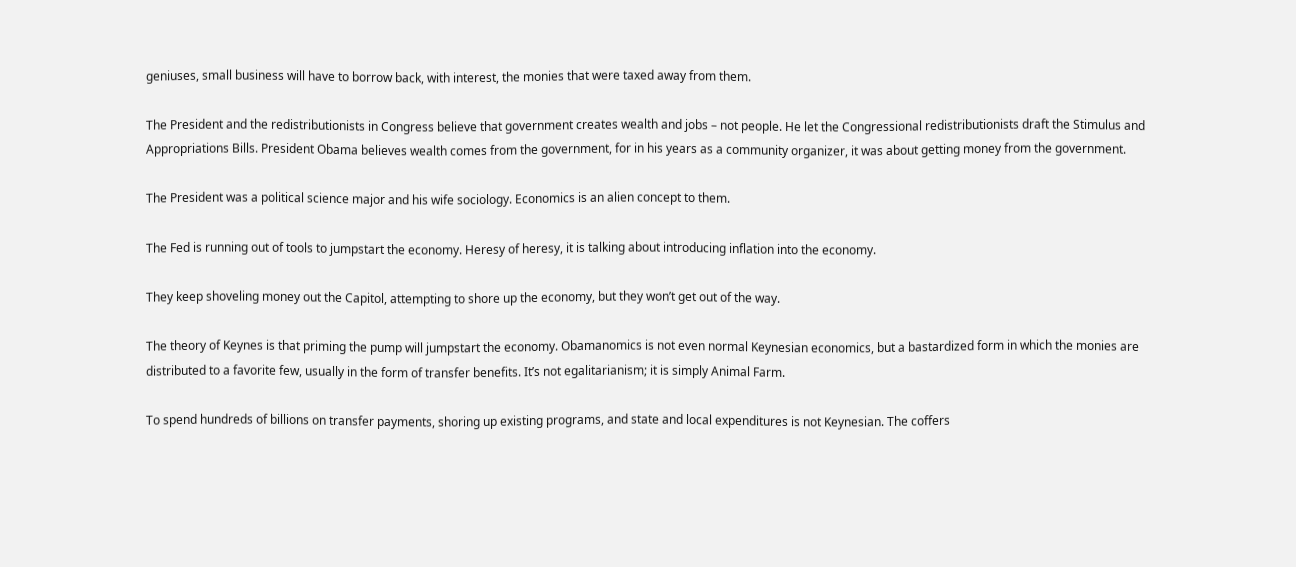geniuses, small business will have to borrow back, with interest, the monies that were taxed away from them.

The President and the redistributionists in Congress believe that government creates wealth and jobs – not people. He let the Congressional redistributionists draft the Stimulus and Appropriations Bills. President Obama believes wealth comes from the government, for in his years as a community organizer, it was about getting money from the government.

The President was a political science major and his wife sociology. Economics is an alien concept to them.

The Fed is running out of tools to jumpstart the economy. Heresy of heresy, it is talking about introducing inflation into the economy.

They keep shoveling money out the Capitol, attempting to shore up the economy, but they won’t get out of the way.

The theory of Keynes is that priming the pump will jumpstart the economy. Obamanomics is not even normal Keynesian economics, but a bastardized form in which the monies are distributed to a favorite few, usually in the form of transfer benefits. It’s not egalitarianism; it is simply Animal Farm.

To spend hundreds of billions on transfer payments, shoring up existing programs, and state and local expenditures is not Keynesian. The coffers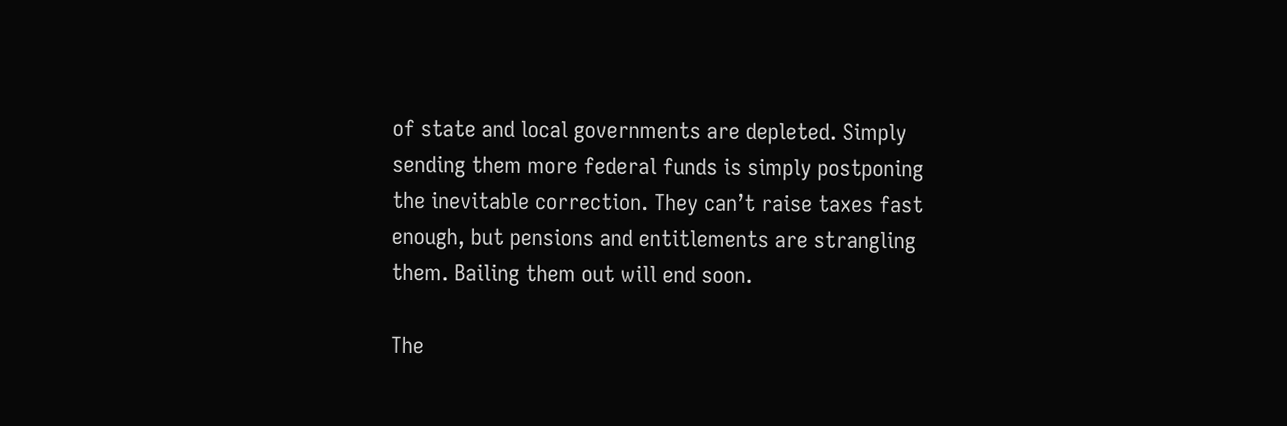of state and local governments are depleted. Simply sending them more federal funds is simply postponing the inevitable correction. They can’t raise taxes fast enough, but pensions and entitlements are strangling them. Bailing them out will end soon.

The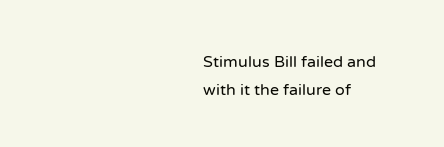Stimulus Bill failed and with it the failure of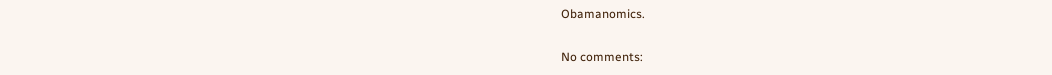Obamanomics.

No comments: